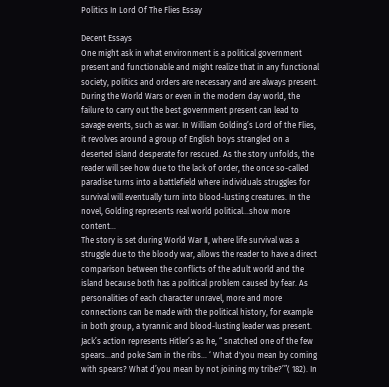Politics In Lord Of The Flies Essay

Decent Essays
One might ask in what environment is a political government present and functionable and might realize that in any functional society, politics and orders are necessary and are always present. During the World Wars or even in the modern day world, the failure to carry out the best government present can lead to savage events, such as war. In William Golding’s Lord of the Flies, it revolves around a group of English boys strangled on a deserted island desperate for rescued. As the story unfolds, the reader will see how due to the lack of order, the once so-called paradise turns into a battlefield where individuals struggles for survival will eventually turn into blood-lusting creatures. In the novel, Golding represents real world political…show more content…
The story is set during World War Ⅱ, where life survival was a struggle due to the bloody war, allows the reader to have a direct comparison between the conflicts of the adult world and the island because both has a political problem caused by fear. As personalities of each character unravel, more and more connections can be made with the political history, for example in both group, a tyrannic and blood-lusting leader was present. Jack’s action represents Hitler’s as he, “ snatched one of the few spears...and poke Sam in the ribs… ‘ What d'you mean by coming with spears? What d’you mean by not joining my tribe?’”( 182). In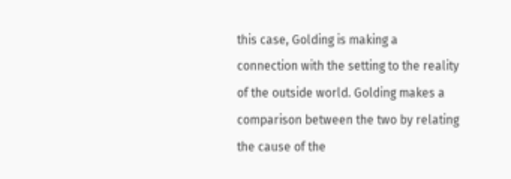this case, Golding is making a connection with the setting to the reality of the outside world. Golding makes a comparison between the two by relating the cause of the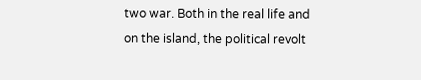two war. Both in the real life and on the island, the political revolt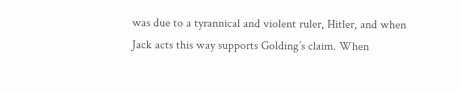was due to a tyrannical and violent ruler, Hitler, and when Jack acts this way supports Golding’s claim. When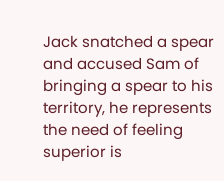Jack snatched a spear and accused Sam of bringing a spear to his territory, he represents the need of feeling superior is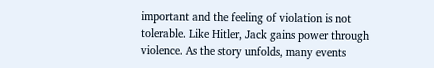important and the feeling of violation is not tolerable. Like Hitler, Jack gains power through violence. As the story unfolds, many events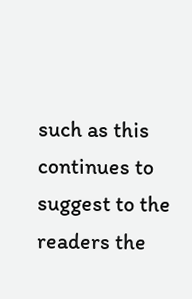such as this continues to suggest to the readers the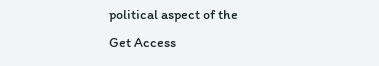political aspect of the
Get Access